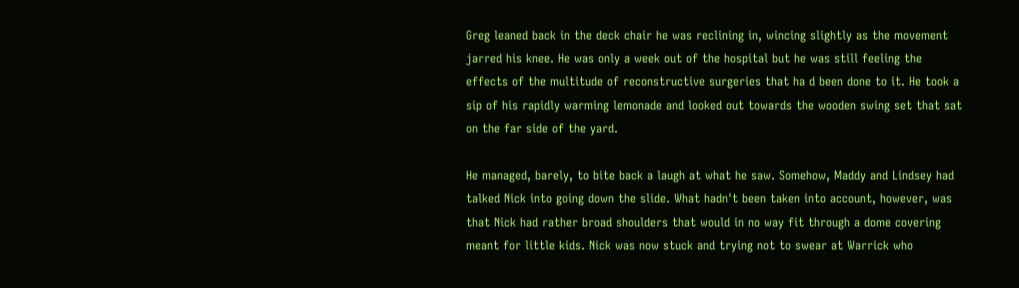Greg leaned back in the deck chair he was reclining in, wincing slightly as the movement jarred his knee. He was only a week out of the hospital but he was still feeling the effects of the multitude of reconstructive surgeries that ha d been done to it. He took a sip of his rapidly warming lemonade and looked out towards the wooden swing set that sat on the far side of the yard.

He managed, barely, to bite back a laugh at what he saw. Somehow, Maddy and Lindsey had talked Nick into going down the slide. What hadn't been taken into account, however, was that Nick had rather broad shoulders that would in no way fit through a dome covering meant for little kids. Nick was now stuck and trying not to swear at Warrick who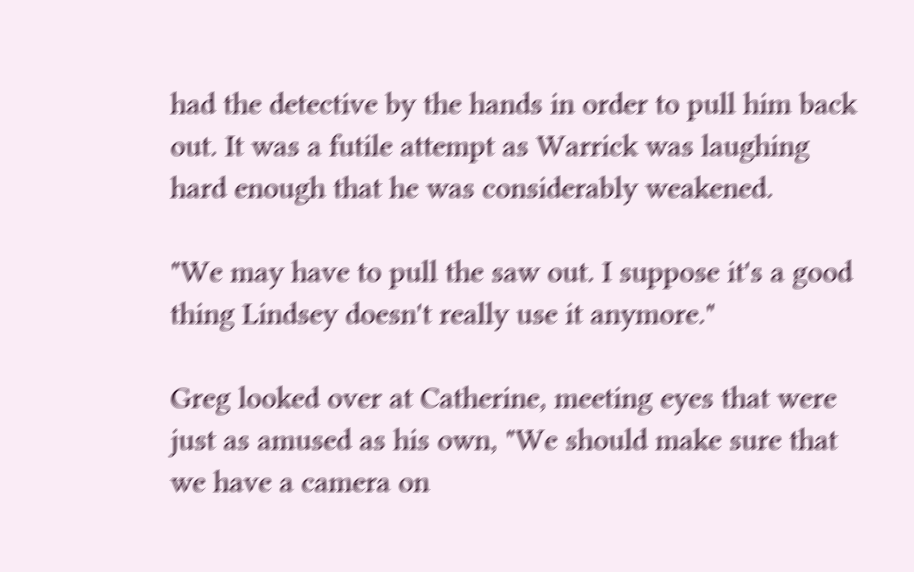had the detective by the hands in order to pull him back out. It was a futile attempt as Warrick was laughing hard enough that he was considerably weakened.

"We may have to pull the saw out. I suppose it's a good thing Lindsey doesn't really use it anymore."

Greg looked over at Catherine, meeting eyes that were just as amused as his own, "We should make sure that we have a camera on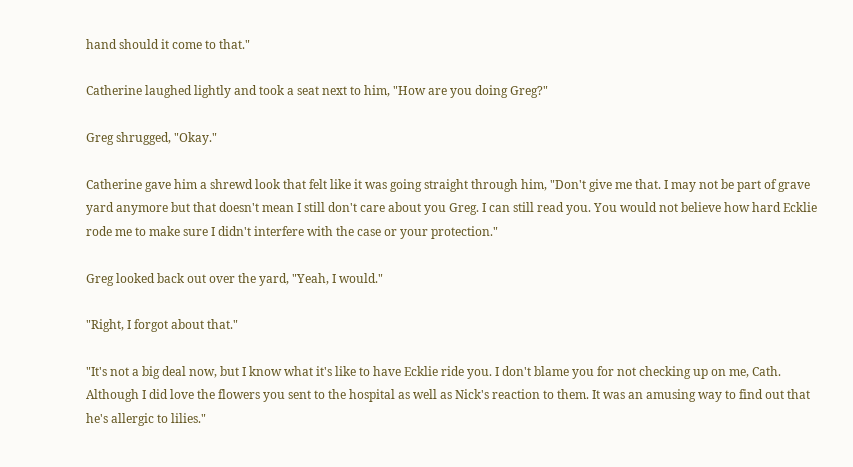hand should it come to that."

Catherine laughed lightly and took a seat next to him, "How are you doing Greg?"

Greg shrugged, "Okay."

Catherine gave him a shrewd look that felt like it was going straight through him, "Don't give me that. I may not be part of grave yard anymore but that doesn't mean I still don't care about you Greg. I can still read you. You would not believe how hard Ecklie rode me to make sure I didn't interfere with the case or your protection."

Greg looked back out over the yard, "Yeah, I would."

"Right, I forgot about that."

"It's not a big deal now, but I know what it's like to have Ecklie ride you. I don't blame you for not checking up on me, Cath. Although I did love the flowers you sent to the hospital as well as Nick's reaction to them. It was an amusing way to find out that he's allergic to lilies."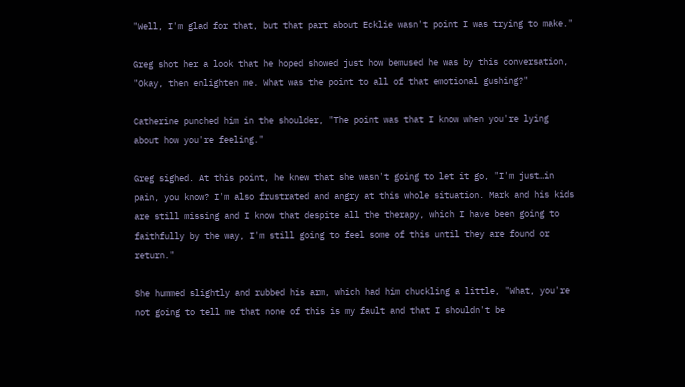"Well, I'm glad for that, but that part about Ecklie wasn't point I was trying to make."

Greg shot her a look that he hoped showed just how bemused he was by this conversation, "Okay, then enlighten me. What was the point to all of that emotional gushing?"

Catherine punched him in the shoulder, "The point was that I know when you're lying about how you're feeling."

Greg sighed. At this point, he knew that she wasn't going to let it go, "I'm just…in pain, you know? I'm also frustrated and angry at this whole situation. Mark and his kids are still missing and I know that despite all the therapy, which I have been going to faithfully by the way, I'm still going to feel some of this until they are found or return."

She hummed slightly and rubbed his arm, which had him chuckling a little, "What, you're not going to tell me that none of this is my fault and that I shouldn't be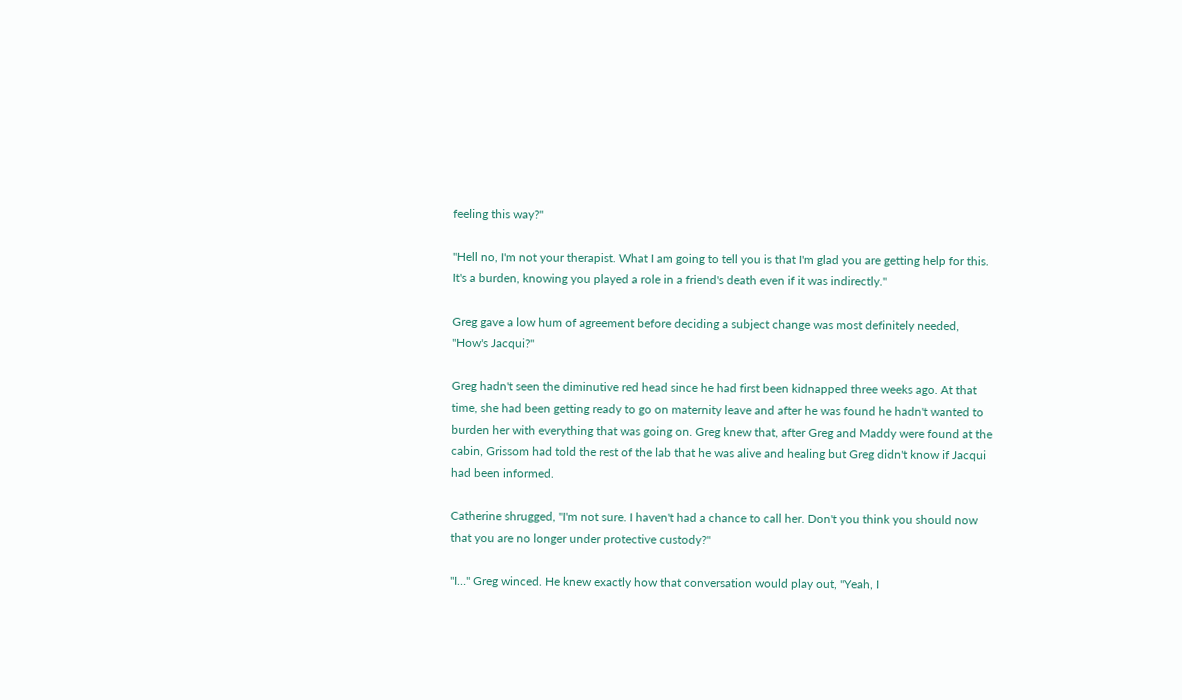feeling this way?"

"Hell no, I'm not your therapist. What I am going to tell you is that I'm glad you are getting help for this. It's a burden, knowing you played a role in a friend's death even if it was indirectly."

Greg gave a low hum of agreement before deciding a subject change was most definitely needed, "How's Jacqui?"

Greg hadn't seen the diminutive red head since he had first been kidnapped three weeks ago. At that time, she had been getting ready to go on maternity leave and after he was found he hadn't wanted to burden her with everything that was going on. Greg knew that, after Greg and Maddy were found at the cabin, Grissom had told the rest of the lab that he was alive and healing but Greg didn't know if Jacqui had been informed.

Catherine shrugged, "I'm not sure. I haven't had a chance to call her. Don't you think you should now that you are no longer under protective custody?"

"I…" Greg winced. He knew exactly how that conversation would play out, "Yeah, I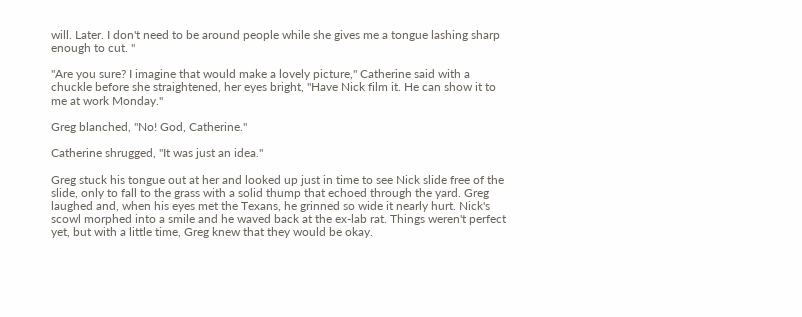will. Later. I don't need to be around people while she gives me a tongue lashing sharp enough to cut. "

"Are you sure? I imagine that would make a lovely picture," Catherine said with a chuckle before she straightened, her eyes bright, "Have Nick film it. He can show it to me at work Monday."

Greg blanched, "No! God, Catherine."

Catherine shrugged, "It was just an idea."

Greg stuck his tongue out at her and looked up just in time to see Nick slide free of the slide, only to fall to the grass with a solid thump that echoed through the yard. Greg laughed and, when his eyes met the Texans, he grinned so wide it nearly hurt. Nick's scowl morphed into a smile and he waved back at the ex-lab rat. Things weren't perfect yet, but with a little time, Greg knew that they would be okay.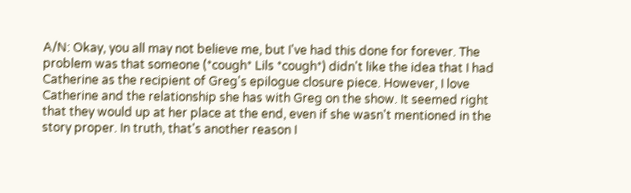A/N: Okay, you all may not believe me, but I've had this done for forever. The problem was that someone (*cough* Lils *cough*) didn't like the idea that I had Catherine as the recipient of Greg's epilogue closure piece. However, I love Catherine and the relationship she has with Greg on the show. It seemed right that they would up at her place at the end, even if she wasn't mentioned in the story proper. In truth, that's another reason I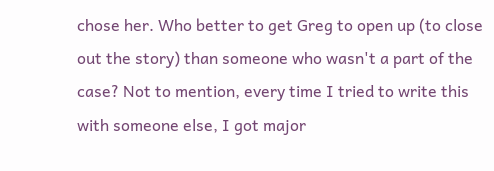chose her. Who better to get Greg to open up (to close out the story) than someone who wasn't a part of the case? Not to mention, every time I tried to write this with someone else, I got major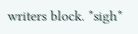writers block. *sigh*